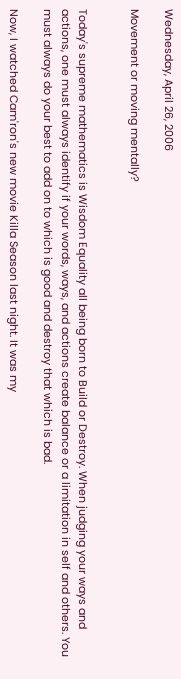Wednesday, April 26, 2006

Movement or moving mentally?


Today's supreme mathematics is Wisdom Equality all being born to Build or Destroy. When judging your ways and actions, one must always identify if your words, ways, and actions create balance or a limitation in self and others. You must always do your best to add on to which is good and destroy that which is bad.

Now, I watched Cam'ron's new movie Killa Season last night. It was my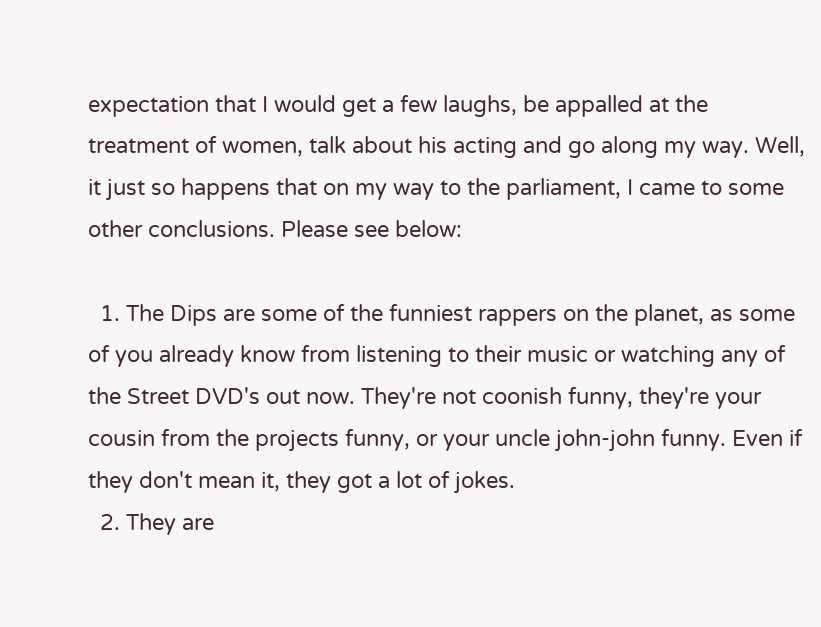expectation that I would get a few laughs, be appalled at the treatment of women, talk about his acting and go along my way. Well, it just so happens that on my way to the parliament, I came to some other conclusions. Please see below:

  1. The Dips are some of the funniest rappers on the planet, as some of you already know from listening to their music or watching any of the Street DVD's out now. They're not coonish funny, they're your cousin from the projects funny, or your uncle john-john funny. Even if they don't mean it, they got a lot of jokes.
  2. They are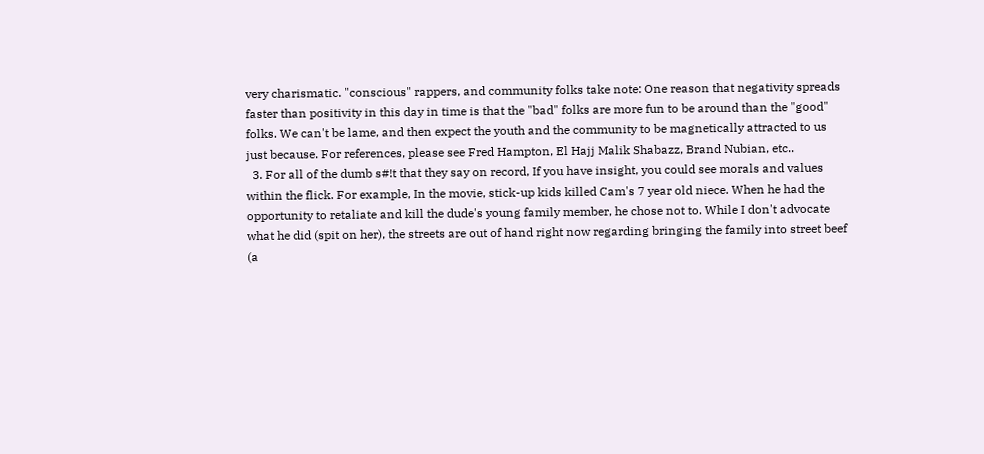very charismatic. "conscious" rappers, and community folks take note: One reason that negativity spreads faster than positivity in this day in time is that the "bad" folks are more fun to be around than the "good" folks. We can't be lame, and then expect the youth and the community to be magnetically attracted to us just because. For references, please see Fred Hampton, El Hajj Malik Shabazz, Brand Nubian, etc..
  3. For all of the dumb s#!t that they say on record, If you have insight, you could see morals and values within the flick. For example, In the movie, stick-up kids killed Cam's 7 year old niece. When he had the opportunity to retaliate and kill the dude's young family member, he chose not to. While I don't advocate what he did (spit on her), the streets are out of hand right now regarding bringing the family into street beef (a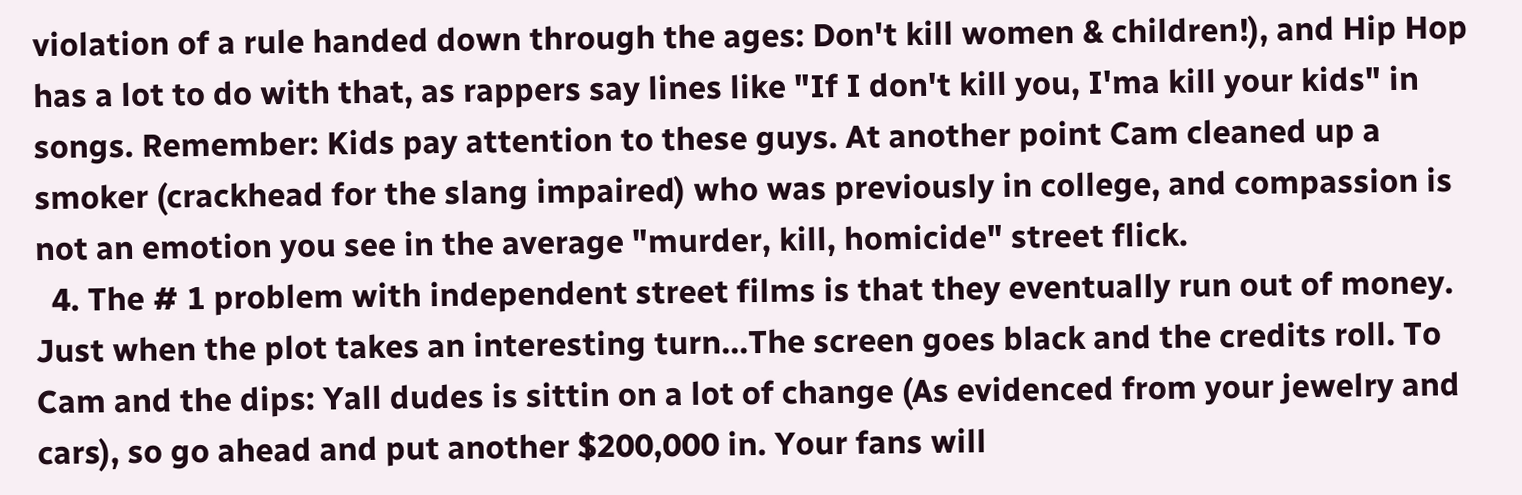violation of a rule handed down through the ages: Don't kill women & children!), and Hip Hop has a lot to do with that, as rappers say lines like "If I don't kill you, I'ma kill your kids" in songs. Remember: Kids pay attention to these guys. At another point Cam cleaned up a smoker (crackhead for the slang impaired) who was previously in college, and compassion is not an emotion you see in the average "murder, kill, homicide" street flick.
  4. The # 1 problem with independent street films is that they eventually run out of money. Just when the plot takes an interesting turn...The screen goes black and the credits roll. To Cam and the dips: Yall dudes is sittin on a lot of change (As evidenced from your jewelry and cars), so go ahead and put another $200,000 in. Your fans will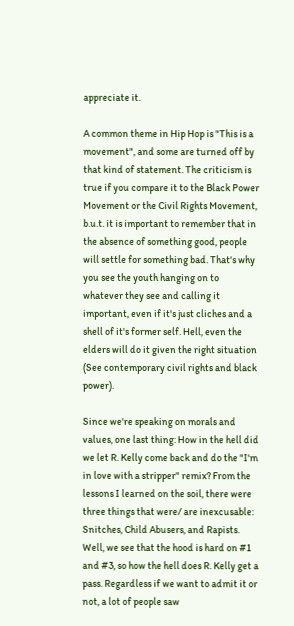appreciate it.

A common theme in Hip Hop is "This is a movement", and some are turned off by that kind of statement. The criticism is true if you compare it to the Black Power Movement or the Civil Rights Movement, b.u.t. it is important to remember that in the absence of something good, people will settle for something bad. That's why you see the youth hanging on to whatever they see and calling it important, even if it's just cliches and a shell of it's former self. Hell, even the elders will do it given the right situation (See contemporary civil rights and black power).

Since we're speaking on morals and values, one last thing: How in the hell did we let R. Kelly come back and do the "I'm in love with a stripper" remix? From the lessons I learned on the soil, there were three things that were/ are inexcusable: Snitches, Child Abusers, and Rapists. Well, we see that the hood is hard on #1 and #3, so how the hell does R. Kelly get a pass. Regardless if we want to admit it or not, a lot of people saw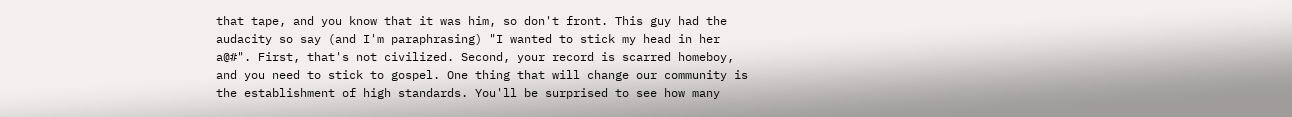that tape, and you know that it was him, so don't front. This guy had the audacity so say (and I'm paraphrasing) "I wanted to stick my head in her a@#". First, that's not civilized. Second, your record is scarred homeboy, and you need to stick to gospel. One thing that will change our community is the establishment of high standards. You'll be surprised to see how many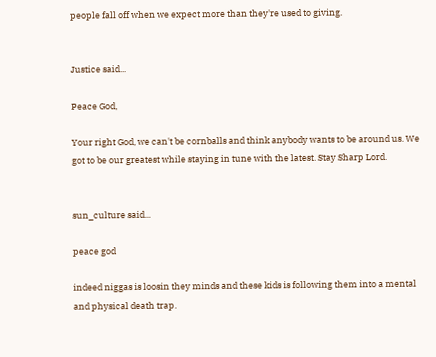people fall off when we expect more than they're used to giving.


Justice said...

Peace God,

Your right God, we can't be cornballs and think anybody wants to be around us. We got to be our greatest while staying in tune with the latest. Stay Sharp Lord.


sun_culture said...

peace god

indeed niggas is loosin they minds and these kids is following them into a mental and physical death trap.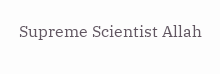Supreme Scientist Allah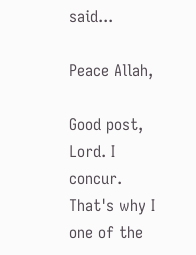said...

Peace Allah,

Good post, Lord. I concur. That's why I one of the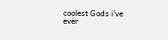coolest Gods i've ever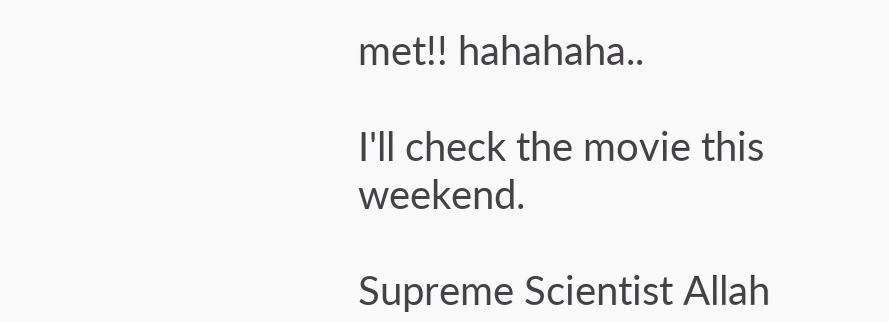met!! hahahaha..

I'll check the movie this weekend.

Supreme Scientist Allah